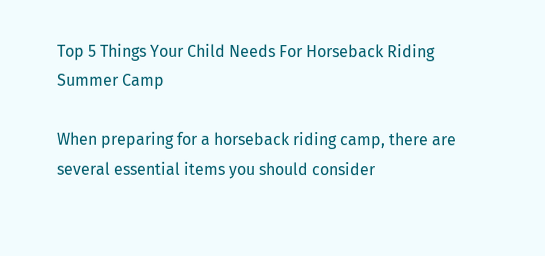Top 5 Things Your Child Needs For Horseback Riding Summer Camp

When preparing for a horseback riding camp, there are several essential items you should consider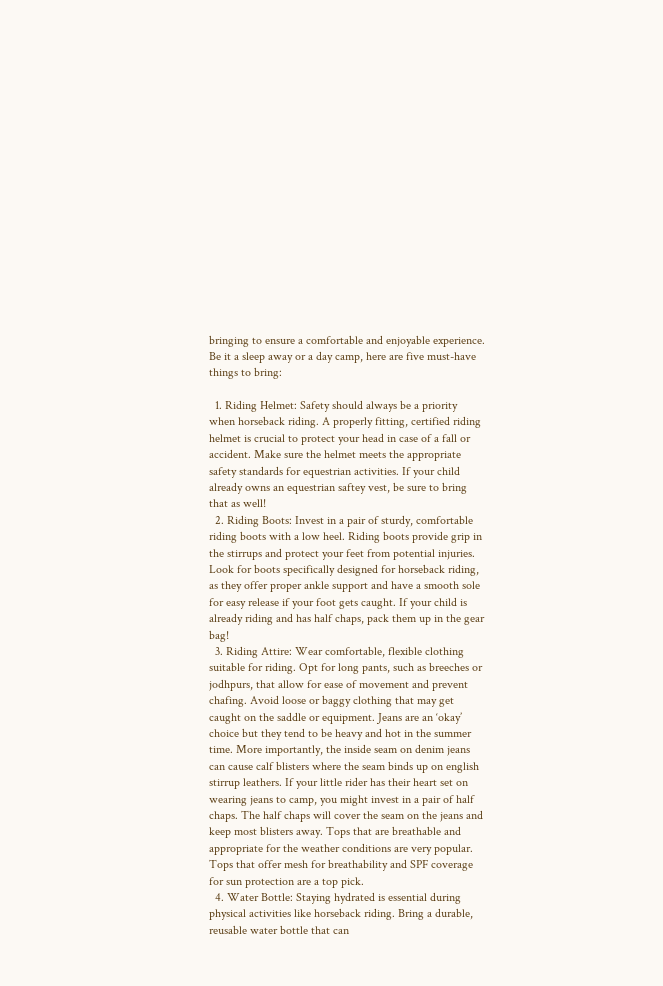bringing to ensure a comfortable and enjoyable experience. Be it a sleep away or a day camp, here are five must-have things to bring:

  1. Riding Helmet: Safety should always be a priority when horseback riding. A properly fitting, certified riding helmet is crucial to protect your head in case of a fall or accident. Make sure the helmet meets the appropriate safety standards for equestrian activities. If your child already owns an equestrian saftey vest, be sure to bring that as well!
  2. Riding Boots: Invest in a pair of sturdy, comfortable riding boots with a low heel. Riding boots provide grip in the stirrups and protect your feet from potential injuries. Look for boots specifically designed for horseback riding, as they offer proper ankle support and have a smooth sole for easy release if your foot gets caught. If your child is already riding and has half chaps, pack them up in the gear bag!
  3. Riding Attire: Wear comfortable, flexible clothing suitable for riding. Opt for long pants, such as breeches or jodhpurs, that allow for ease of movement and prevent chafing. Avoid loose or baggy clothing that may get caught on the saddle or equipment. Jeans are an ‘okay’ choice but they tend to be heavy and hot in the summer time. More importantly, the inside seam on denim jeans can cause calf blisters where the seam binds up on english stirrup leathers. If your little rider has their heart set on wearing jeans to camp, you might invest in a pair of half chaps. The half chaps will cover the seam on the jeans and keep most blisters away. Tops that are breathable and appropriate for the weather conditions are very popular. Tops that offer mesh for breathability and SPF coverage for sun protection are a top pick.
  4. Water Bottle: Staying hydrated is essential during physical activities like horseback riding. Bring a durable, reusable water bottle that can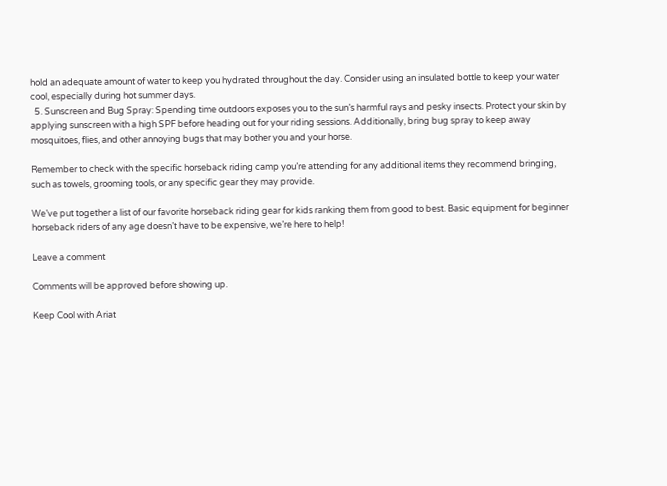hold an adequate amount of water to keep you hydrated throughout the day. Consider using an insulated bottle to keep your water cool, especially during hot summer days.
  5. Sunscreen and Bug Spray: Spending time outdoors exposes you to the sun’s harmful rays and pesky insects. Protect your skin by applying sunscreen with a high SPF before heading out for your riding sessions. Additionally, bring bug spray to keep away mosquitoes, flies, and other annoying bugs that may bother you and your horse.

Remember to check with the specific horseback riding camp you’re attending for any additional items they recommend bringing, such as towels, grooming tools, or any specific gear they may provide.

We’ve put together a list of our favorite horseback riding gear for kids ranking them from good to best. Basic equipment for beginner horseback riders of any age doesn’t have to be expensive, we’re here to help!

Leave a comment

Comments will be approved before showing up.

Keep Cool with Ariat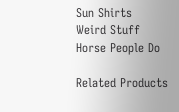Sun Shirts
Weird Stuff Horse People Do

Related Products